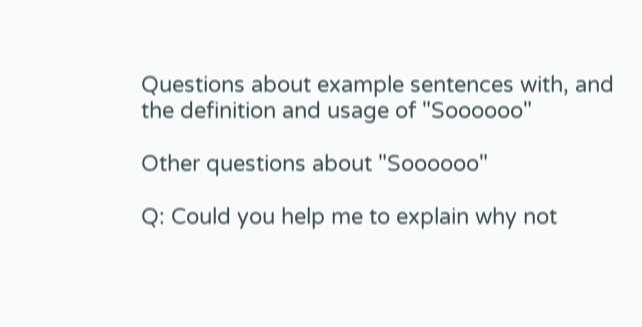Questions about example sentences with, and the definition and usage of "Soooooo"

Other questions about "Soooooo"

Q: Could you help me to explain why not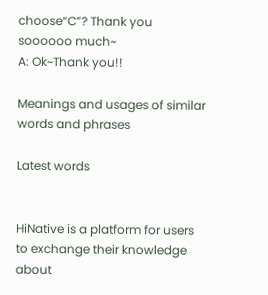choose“C”? Thank you soooooo much~
A: Ok~Thank you!!

Meanings and usages of similar words and phrases

Latest words


HiNative is a platform for users to exchange their knowledge about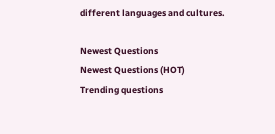different languages and cultures.

Newest Questions
Newest Questions (HOT)
Trending questions